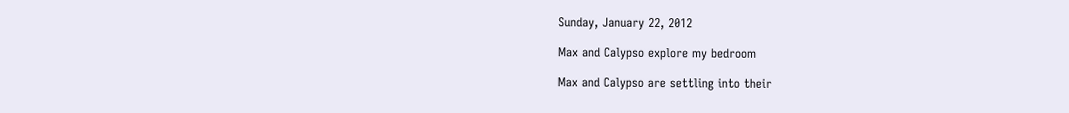Sunday, January 22, 2012

Max and Calypso explore my bedroom

Max and Calypso are settling into their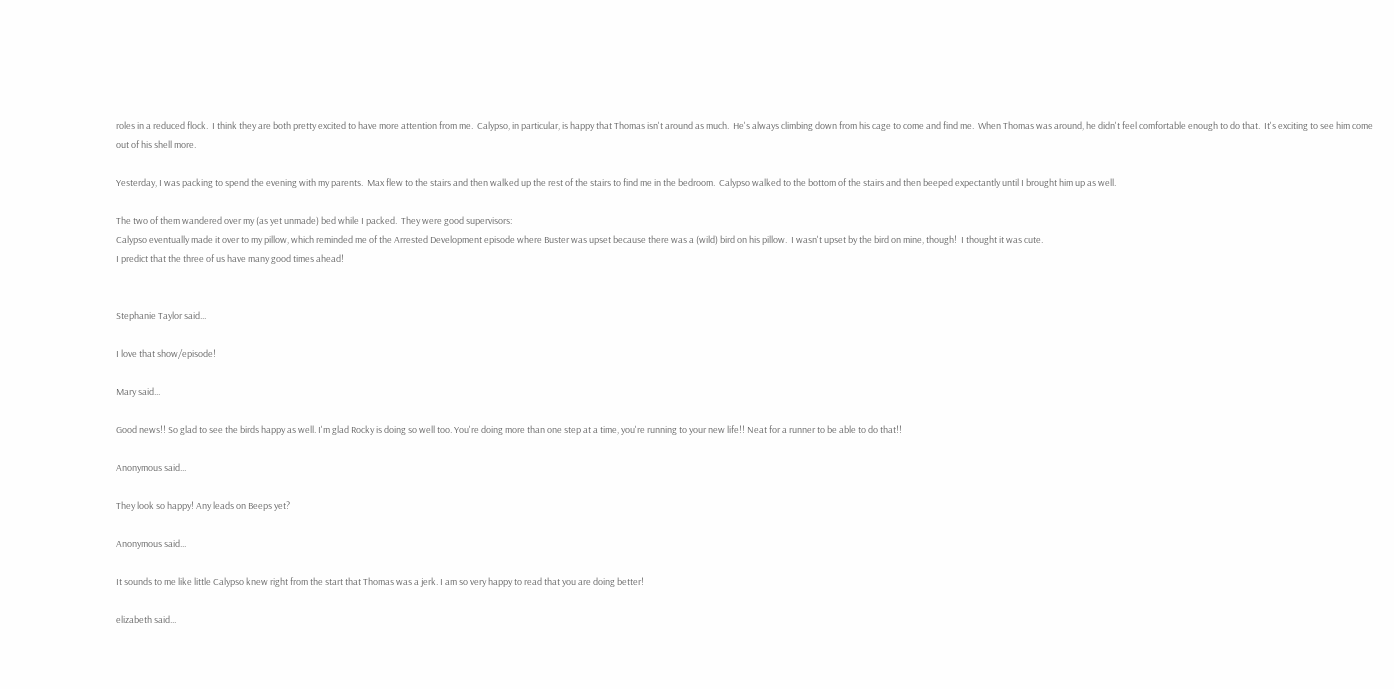roles in a reduced flock.  I think they are both pretty excited to have more attention from me.  Calypso, in particular, is happy that Thomas isn't around as much.  He's always climbing down from his cage to come and find me.  When Thomas was around, he didn't feel comfortable enough to do that.  It's exciting to see him come out of his shell more.

Yesterday, I was packing to spend the evening with my parents.  Max flew to the stairs and then walked up the rest of the stairs to find me in the bedroom.  Calypso walked to the bottom of the stairs and then beeped expectantly until I brought him up as well.

The two of them wandered over my (as yet unmade) bed while I packed.  They were good supervisors:
Calypso eventually made it over to my pillow, which reminded me of the Arrested Development episode where Buster was upset because there was a (wild) bird on his pillow.  I wasn't upset by the bird on mine, though!  I thought it was cute.
I predict that the three of us have many good times ahead!


Stephanie Taylor said...

I love that show/episode!

Mary said...

Good news!! So glad to see the birds happy as well. I'm glad Rocky is doing so well too. You're doing more than one step at a time, you're running to your new life!! Neat for a runner to be able to do that!!

Anonymous said...

They look so happy! Any leads on Beeps yet?

Anonymous said...

It sounds to me like little Calypso knew right from the start that Thomas was a jerk. I am so very happy to read that you are doing better!

elizabeth said...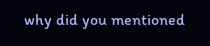why did you mentioned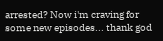arrested? Now i'm craving for some new episodes... thank god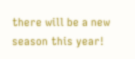there will be a new season this year!